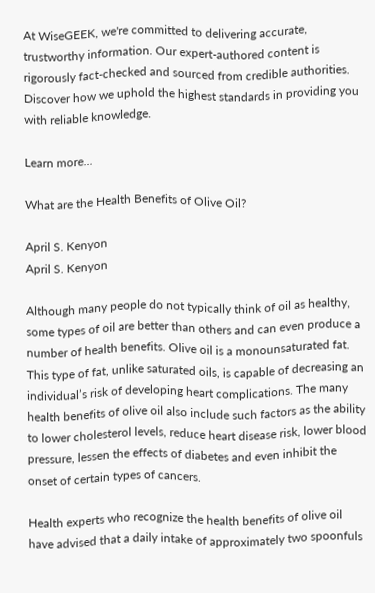At WiseGEEK, we're committed to delivering accurate, trustworthy information. Our expert-authored content is rigorously fact-checked and sourced from credible authorities. Discover how we uphold the highest standards in providing you with reliable knowledge.

Learn more...

What are the Health Benefits of Olive Oil?

April S. Kenyon
April S. Kenyon

Although many people do not typically think of oil as healthy, some types of oil are better than others and can even produce a number of health benefits. Olive oil is a monounsaturated fat. This type of fat, unlike saturated oils, is capable of decreasing an individual’s risk of developing heart complications. The many health benefits of olive oil also include such factors as the ability to lower cholesterol levels, reduce heart disease risk, lower blood pressure, lessen the effects of diabetes and even inhibit the onset of certain types of cancers.

Health experts who recognize the health benefits of olive oil have advised that a daily intake of approximately two spoonfuls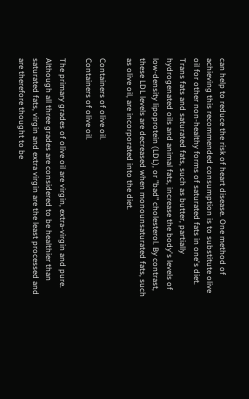can help to reduce the risk of heart disease. One method of achieving this recommended consumption is to substitute olive oil for other non-healthy forms of saturated fats in one's diet. Trans fats and saturated fats, such as butter, partially hydrogenated oils and animal fats, increase the body's levels of low-density lipoprotein (LDL), or "bad" cholesterol. By contrast, these LDL levels are decreased when monounsaturated fats, such as olive oil, are incorporated into the diet.

Containers of olive oil.
Containers of olive oil.

The primary grades of olive oil are virgin, extra-virgin and pure. Although all three grades are considered to be healthier than saturated fats, virgin and extra virgin are the least processed and are therefore thought to be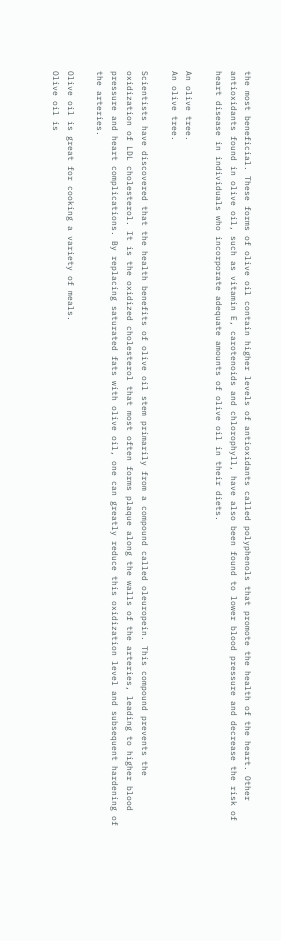the most beneficial. These forms of olive oil contain higher levels of antioxidants called polyphenols that promote the health of the heart. Other antioxidants found in olive oil, such as vitamin E, carotenoids and chlorophyll, have also been found to lower blood pressure and decrease the risk of heart disease in individuals who incorporate adequate amounts of olive oil in their diets.

An olive tree.
An olive tree.

Scientists have discovered that the health benefits of olive oil stem primarily from a compound called oleuropein. This compound prevents the oxidization of LDL cholesterol. It is the oxidized cholesterol that most often forms plaque along the walls of the arteries, leading to higher blood pressure and heart complications. By replacing saturated fats with olive oil, one can greatly reduce this oxidization level and subsequent hardening of the arteries.

Olive oil is great for cooking a variety of meals.
Olive oil is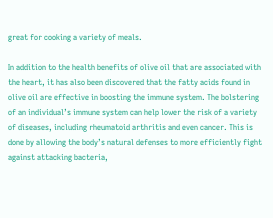great for cooking a variety of meals.

In addition to the health benefits of olive oil that are associated with the heart, it has also been discovered that the fatty acids found in olive oil are effective in boosting the immune system. The bolstering of an individual’s immune system can help lower the risk of a variety of diseases, including rheumatoid arthritis and even cancer. This is done by allowing the body’s natural defenses to more efficiently fight against attacking bacteria,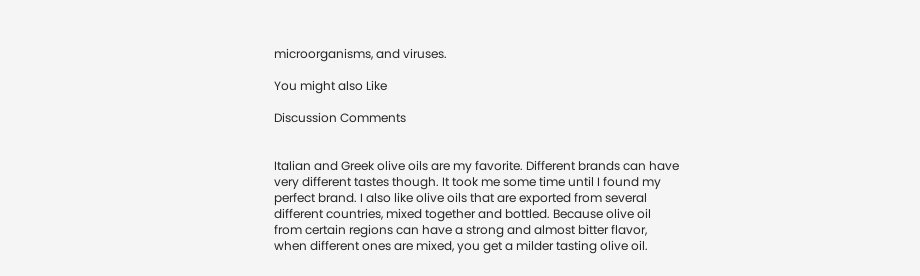microorganisms, and viruses.

You might also Like

Discussion Comments


Italian and Greek olive oils are my favorite. Different brands can have very different tastes though. It took me some time until I found my perfect brand. I also like olive oils that are exported from several different countries, mixed together and bottled. Because olive oil from certain regions can have a strong and almost bitter flavor, when different ones are mixed, you get a milder tasting olive oil.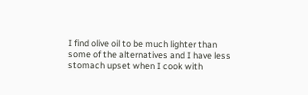I find olive oil to be much lighter than some of the alternatives and I have less stomach upset when I cook with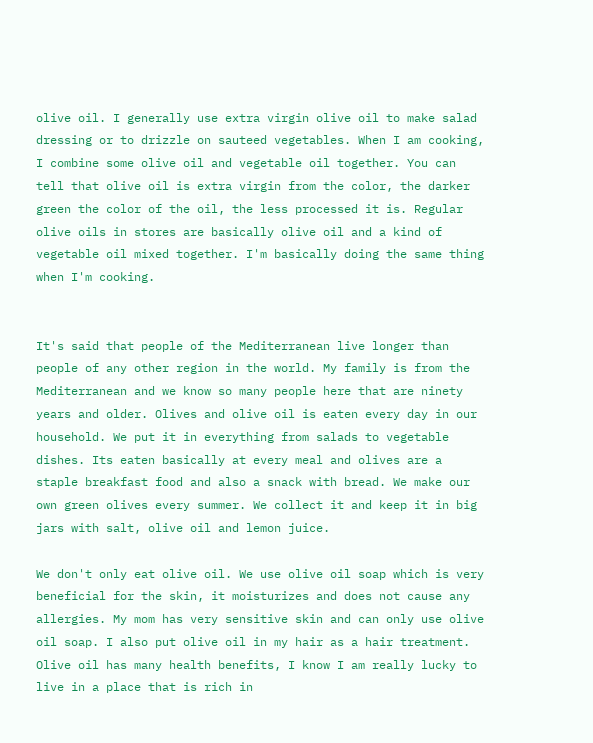olive oil. I generally use extra virgin olive oil to make salad dressing or to drizzle on sauteed vegetables. When I am cooking, I combine some olive oil and vegetable oil together. You can tell that olive oil is extra virgin from the color, the darker green the color of the oil, the less processed it is. Regular olive oils in stores are basically olive oil and a kind of vegetable oil mixed together. I'm basically doing the same thing when I'm cooking.


It's said that people of the Mediterranean live longer than people of any other region in the world. My family is from the Mediterranean and we know so many people here that are ninety years and older. Olives and olive oil is eaten every day in our household. We put it in everything from salads to vegetable dishes. Its eaten basically at every meal and olives are a staple breakfast food and also a snack with bread. We make our own green olives every summer. We collect it and keep it in big jars with salt, olive oil and lemon juice.

We don't only eat olive oil. We use olive oil soap which is very beneficial for the skin, it moisturizes and does not cause any allergies. My mom has very sensitive skin and can only use olive oil soap. I also put olive oil in my hair as a hair treatment. Olive oil has many health benefits, I know I am really lucky to live in a place that is rich in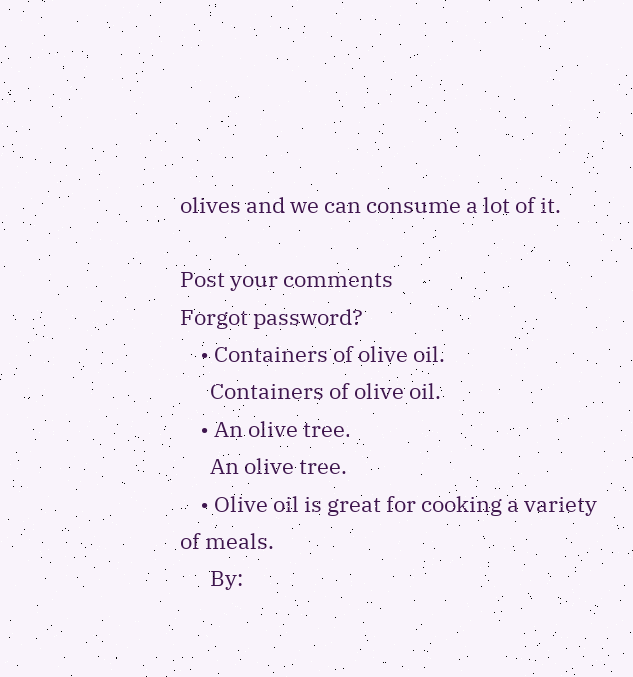olives and we can consume a lot of it.

Post your comments
Forgot password?
    • Containers of olive oil.
      Containers of olive oil.
    • An olive tree.
      An olive tree.
    • Olive oil is great for cooking a variety of meals.
      By: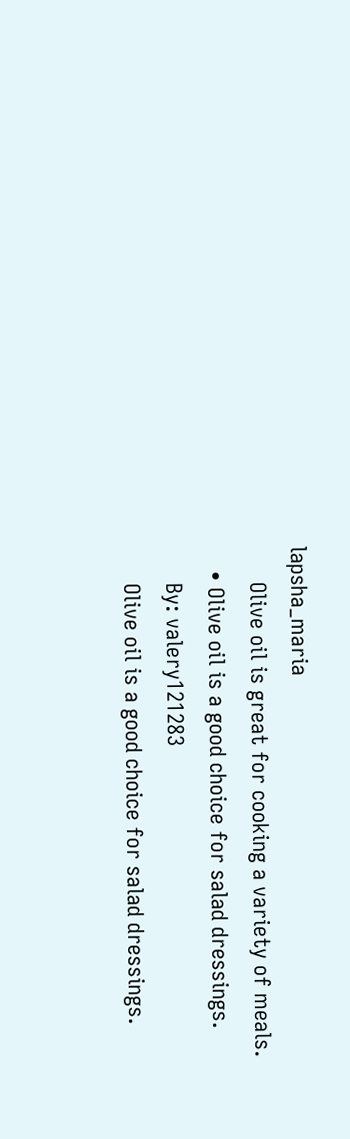lapsha_maria
      Olive oil is great for cooking a variety of meals.
    • Olive oil is a good choice for salad dressings.
      By: valery121283
      Olive oil is a good choice for salad dressings.